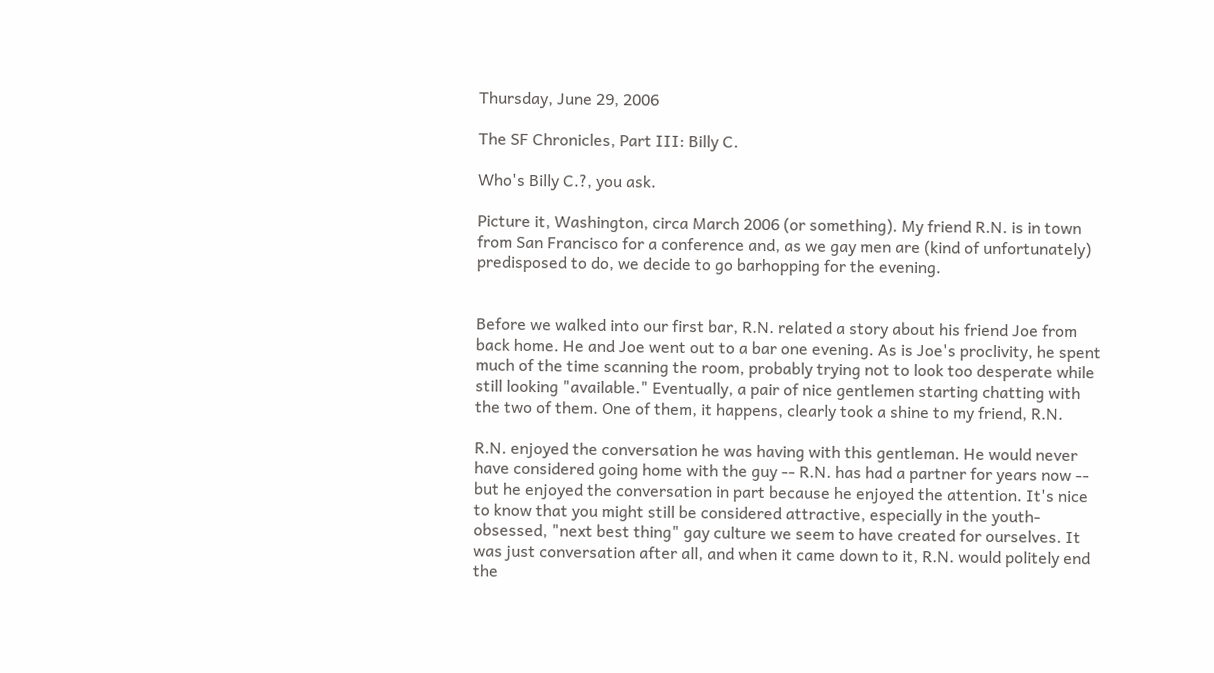Thursday, June 29, 2006

The SF Chronicles, Part III: Billy C.

Who's Billy C.?, you ask.

Picture it, Washington, circa March 2006 (or something). My friend R.N. is in town from San Francisco for a conference and, as we gay men are (kind of unfortunately) predisposed to do, we decide to go barhopping for the evening.


Before we walked into our first bar, R.N. related a story about his friend Joe from back home. He and Joe went out to a bar one evening. As is Joe's proclivity, he spent much of the time scanning the room, probably trying not to look too desperate while still looking "available." Eventually, a pair of nice gentlemen starting chatting with the two of them. One of them, it happens, clearly took a shine to my friend, R.N.

R.N. enjoyed the conversation he was having with this gentleman. He would never have considered going home with the guy -- R.N. has had a partner for years now -- but he enjoyed the conversation in part because he enjoyed the attention. It's nice to know that you might still be considered attractive, especially in the youth-obsessed, "next best thing" gay culture we seem to have created for ourselves. It was just conversation after all, and when it came down to it, R.N. would politely end the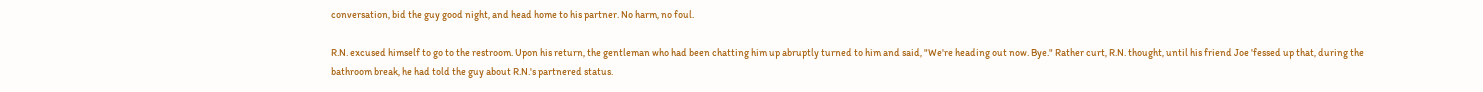conversation, bid the guy good night, and head home to his partner. No harm, no foul.

R.N. excused himself to go to the restroom. Upon his return, the gentleman who had been chatting him up abruptly turned to him and said, "We're heading out now. Bye." Rather curt, R.N. thought, until his friend Joe 'fessed up that, during the bathroom break, he had told the guy about R.N.'s partnered status.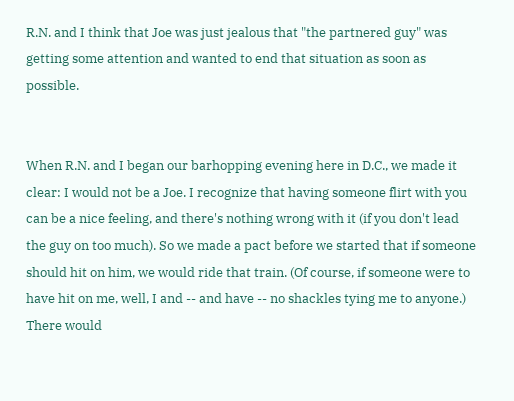R.N. and I think that Joe was just jealous that "the partnered guy" was getting some attention and wanted to end that situation as soon as possible.


When R.N. and I began our barhopping evening here in D.C., we made it clear: I would not be a Joe. I recognize that having someone flirt with you can be a nice feeling, and there's nothing wrong with it (if you don't lead the guy on too much). So we made a pact before we started that if someone should hit on him, we would ride that train. (Of course, if someone were to have hit on me, well, I and -- and have -- no shackles tying me to anyone.) There would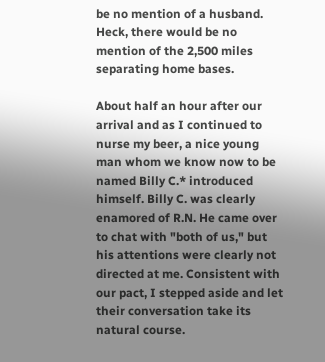be no mention of a husband. Heck, there would be no mention of the 2,500 miles separating home bases.

About half an hour after our arrival and as I continued to nurse my beer, a nice young man whom we know now to be named Billy C.* introduced himself. Billy C. was clearly enamored of R.N. He came over to chat with "both of us," but his attentions were clearly not directed at me. Consistent with our pact, I stepped aside and let their conversation take its natural course.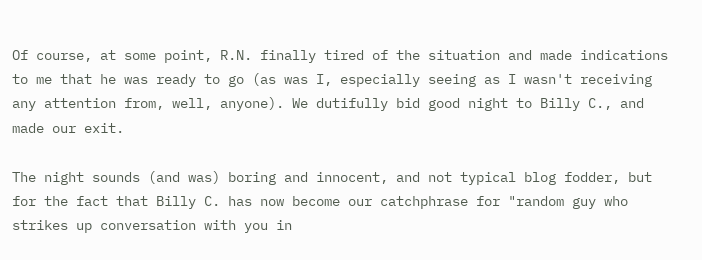Of course, at some point, R.N. finally tired of the situation and made indications to me that he was ready to go (as was I, especially seeing as I wasn't receiving any attention from, well, anyone). We dutifully bid good night to Billy C., and made our exit.

The night sounds (and was) boring and innocent, and not typical blog fodder, but for the fact that Billy C. has now become our catchphrase for "random guy who strikes up conversation with you in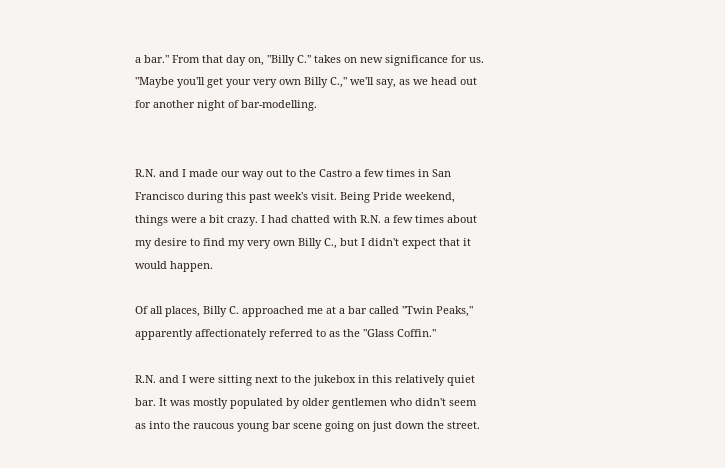a bar." From that day on, "Billy C." takes on new significance for us. "Maybe you'll get your very own Billy C.," we'll say, as we head out for another night of bar-modelling.


R.N. and I made our way out to the Castro a few times in San Francisco during this past week's visit. Being Pride weekend, things were a bit crazy. I had chatted with R.N. a few times about my desire to find my very own Billy C., but I didn't expect that it would happen.

Of all places, Billy C. approached me at a bar called "Twin Peaks," apparently affectionately referred to as the "Glass Coffin."

R.N. and I were sitting next to the jukebox in this relatively quiet bar. It was mostly populated by older gentlemen who didn't seem as into the raucous young bar scene going on just down the street.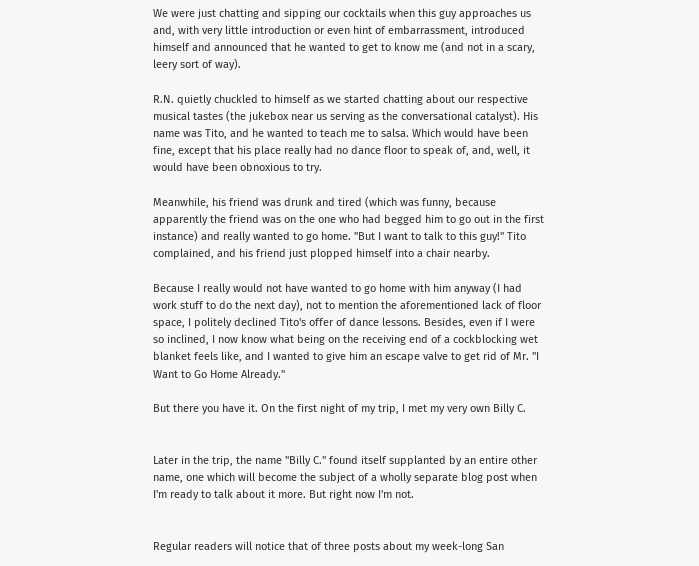We were just chatting and sipping our cocktails when this guy approaches us and, with very little introduction or even hint of embarrassment, introduced himself and announced that he wanted to get to know me (and not in a scary, leery sort of way).

R.N. quietly chuckled to himself as we started chatting about our respective musical tastes (the jukebox near us serving as the conversational catalyst). His name was Tito, and he wanted to teach me to salsa. Which would have been fine, except that his place really had no dance floor to speak of, and, well, it would have been obnoxious to try.

Meanwhile, his friend was drunk and tired (which was funny, because apparently the friend was on the one who had begged him to go out in the first instance) and really wanted to go home. "But I want to talk to this guy!" Tito complained, and his friend just plopped himself into a chair nearby.

Because I really would not have wanted to go home with him anyway (I had work stuff to do the next day), not to mention the aforementioned lack of floor space, I politely declined Tito's offer of dance lessons. Besides, even if I were so inclined, I now know what being on the receiving end of a cockblocking wet blanket feels like, and I wanted to give him an escape valve to get rid of Mr. "I Want to Go Home Already."

But there you have it. On the first night of my trip, I met my very own Billy C.


Later in the trip, the name "Billy C." found itself supplanted by an entire other name, one which will become the subject of a wholly separate blog post when I'm ready to talk about it more. But right now I'm not.


Regular readers will notice that of three posts about my week-long San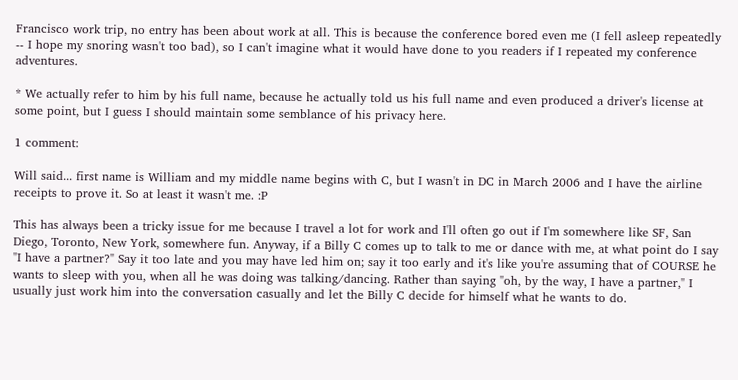Francisco work trip, no entry has been about work at all. This is because the conference bored even me (I fell asleep repeatedly -- I hope my snoring wasn't too bad), so I can't imagine what it would have done to you readers if I repeated my conference adventures.

* We actually refer to him by his full name, because he actually told us his full name and even produced a driver's license at some point, but I guess I should maintain some semblance of his privacy here.

1 comment:

Will said... first name is William and my middle name begins with C, but I wasn't in DC in March 2006 and I have the airline receipts to prove it. So at least it wasn't me. :P

This has always been a tricky issue for me because I travel a lot for work and I'll often go out if I'm somewhere like SF, San Diego, Toronto, New York, somewhere fun. Anyway, if a Billy C comes up to talk to me or dance with me, at what point do I say "I have a partner?" Say it too late and you may have led him on; say it too early and it's like you're assuming that of COURSE he wants to sleep with you, when all he was doing was talking/dancing. Rather than saying "oh, by the way, I have a partner," I usually just work him into the conversation casually and let the Billy C decide for himself what he wants to do.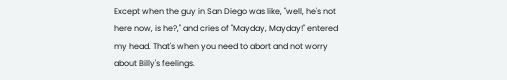Except when the guy in San Diego was like, "well, he's not here now, is he?," and cries of "Mayday, Mayday!" entered my head. That's when you need to abort and not worry about Billy's feelings.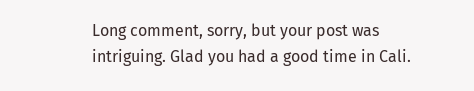Long comment, sorry, but your post was intriguing. Glad you had a good time in Cali.